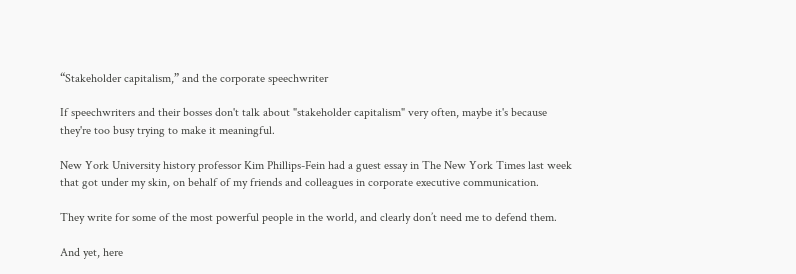“Stakeholder capitalism,” and the corporate speechwriter

If speechwriters and their bosses don't talk about "stakeholder capitalism" very often, maybe it's because they're too busy trying to make it meaningful.

New York University history professor Kim Phillips-Fein had a guest essay in The New York Times last week that got under my skin, on behalf of my friends and colleagues in corporate executive communication.

They write for some of the most powerful people in the world, and clearly don’t need me to defend them.

And yet, here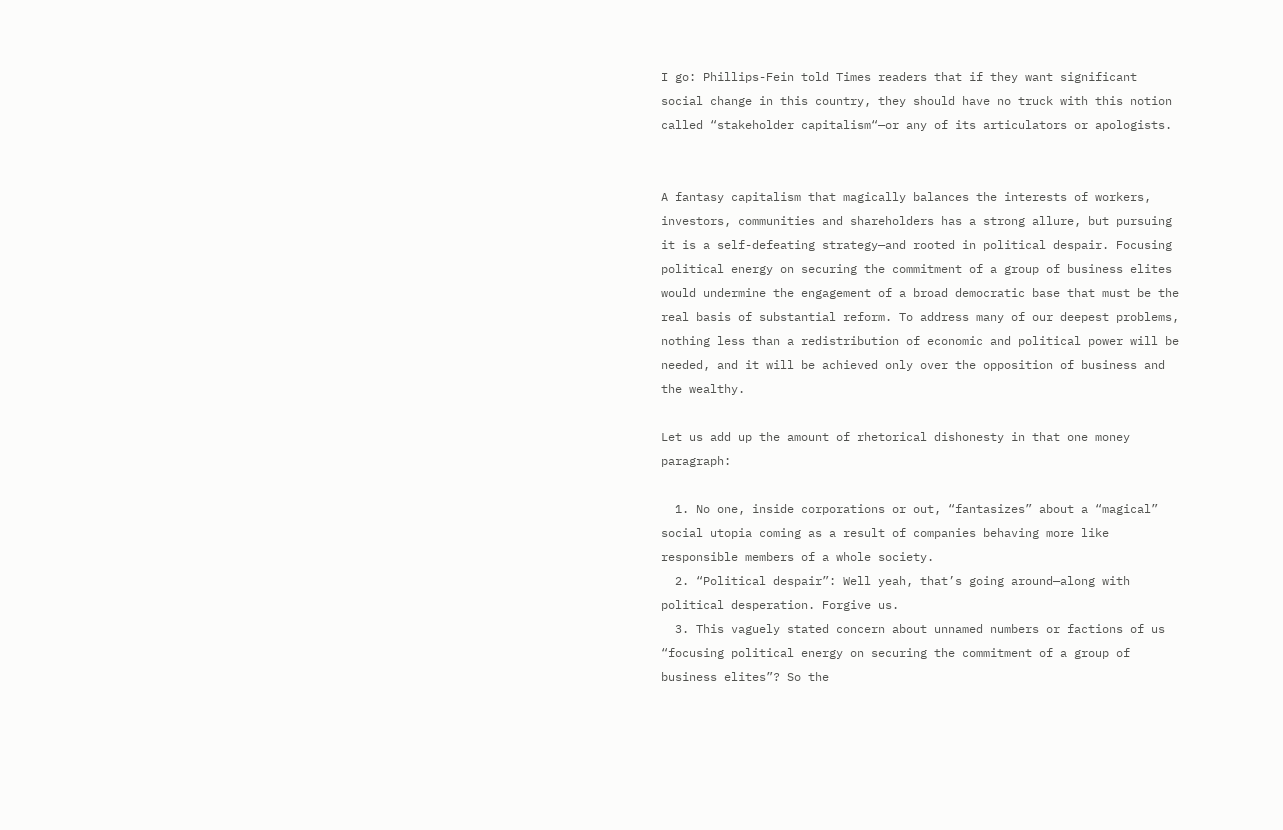I go: Phillips-Fein told Times readers that if they want significant social change in this country, they should have no truck with this notion called “stakeholder capitalism“—or any of its articulators or apologists.


A fantasy capitalism that magically balances the interests of workers, investors, communities and shareholders has a strong allure, but pursuing it is a self-defeating strategy—and rooted in political despair. Focusing political energy on securing the commitment of a group of business elites would undermine the engagement of a broad democratic base that must be the real basis of substantial reform. To address many of our deepest problems, nothing less than a redistribution of economic and political power will be needed, and it will be achieved only over the opposition of business and the wealthy.

Let us add up the amount of rhetorical dishonesty in that one money paragraph:

  1. No one, inside corporations or out, “fantasizes” about a “magical” social utopia coming as a result of companies behaving more like responsible members of a whole society.
  2. “Political despair”: Well yeah, that’s going around—along with political desperation. Forgive us.
  3. This vaguely stated concern about unnamed numbers or factions of us “focusing political energy on securing the commitment of a group of business elites”? So the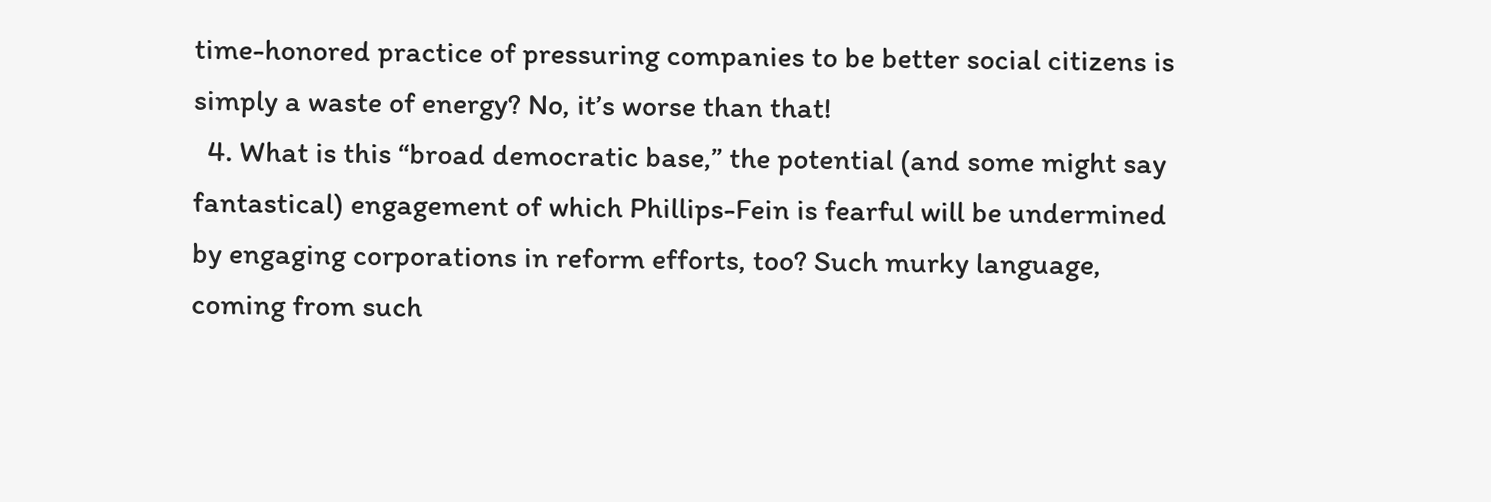time-honored practice of pressuring companies to be better social citizens is simply a waste of energy? No, it’s worse than that!
  4. What is this “broad democratic base,” the potential (and some might say fantastical) engagement of which Phillips-Fein is fearful will be undermined by engaging corporations in reform efforts, too? Such murky language, coming from such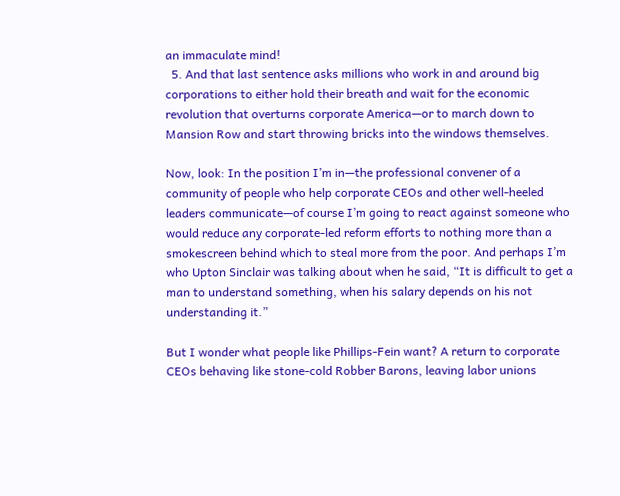an immaculate mind!
  5. And that last sentence asks millions who work in and around big corporations to either hold their breath and wait for the economic revolution that overturns corporate America—or to march down to Mansion Row and start throwing bricks into the windows themselves.

Now, look: In the position I’m in—the professional convener of a community of people who help corporate CEOs and other well-heeled leaders communicate—of course I’m going to react against someone who would reduce any corporate-led reform efforts to nothing more than a smokescreen behind which to steal more from the poor. And perhaps I’m who Upton Sinclair was talking about when he said, “It is difficult to get a man to understand something, when his salary depends on his not understanding it.”

But I wonder what people like Phillips-Fein want? A return to corporate CEOs behaving like stone-cold Robber Barons, leaving labor unions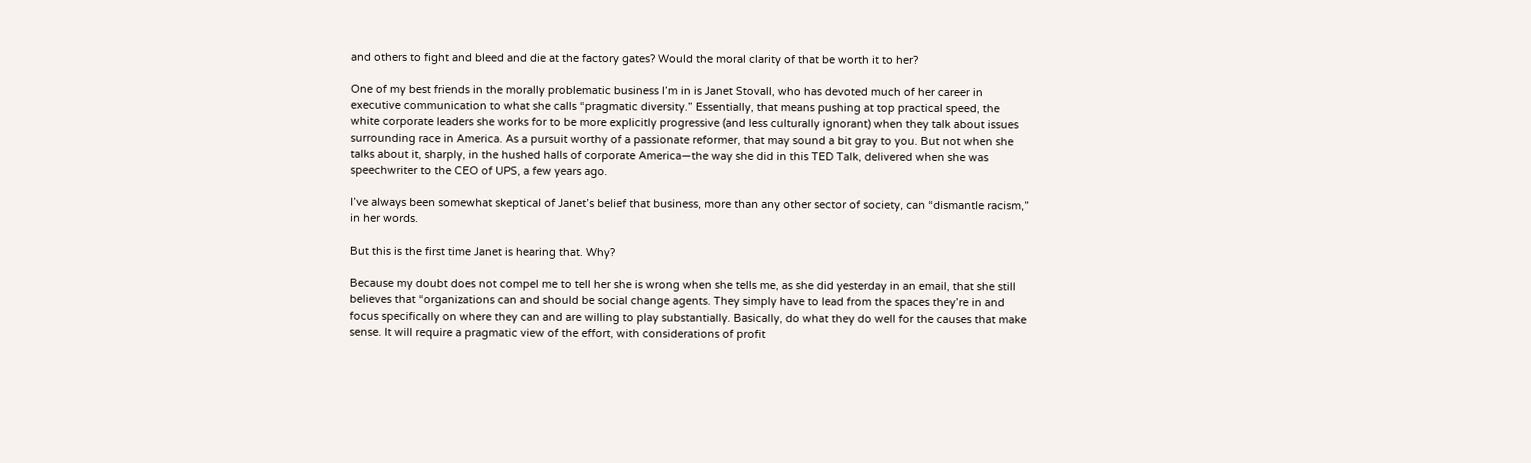and others to fight and bleed and die at the factory gates? Would the moral clarity of that be worth it to her?

One of my best friends in the morally problematic business I’m in is Janet Stovall, who has devoted much of her career in executive communication to what she calls “pragmatic diversity.” Essentially, that means pushing at top practical speed, the white corporate leaders she works for to be more explicitly progressive (and less culturally ignorant) when they talk about issues surrounding race in America. As a pursuit worthy of a passionate reformer, that may sound a bit gray to you. But not when she talks about it, sharply, in the hushed halls of corporate America—the way she did in this TED Talk, delivered when she was speechwriter to the CEO of UPS, a few years ago.

I’ve always been somewhat skeptical of Janet’s belief that business, more than any other sector of society, can “dismantle racism,” in her words.

But this is the first time Janet is hearing that. Why?

Because my doubt does not compel me to tell her she is wrong when she tells me, as she did yesterday in an email, that she still believes that “organizations can and should be social change agents. They simply have to lead from the spaces they’re in and focus specifically on where they can and are willing to play substantially. Basically, do what they do well for the causes that make sense. It will require a pragmatic view of the effort, with considerations of profit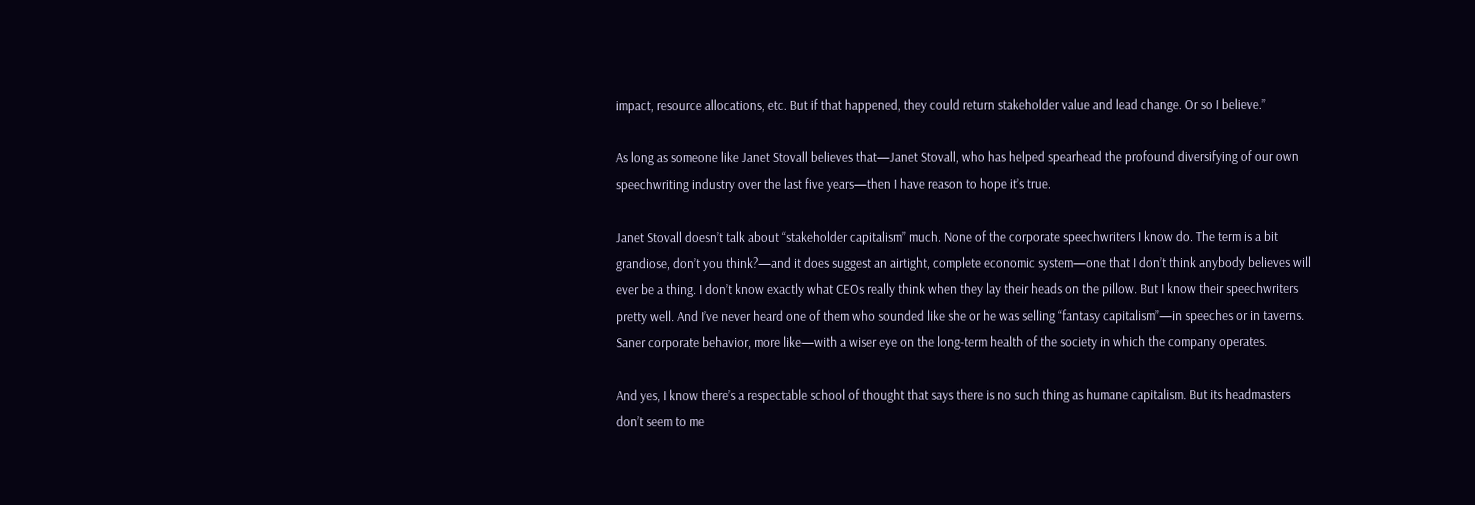impact, resource allocations, etc. But if that happened, they could return stakeholder value and lead change. Or so I believe.”

As long as someone like Janet Stovall believes that—Janet Stovall, who has helped spearhead the profound diversifying of our own speechwriting industry over the last five years—then I have reason to hope it’s true.

Janet Stovall doesn’t talk about “stakeholder capitalism” much. None of the corporate speechwriters I know do. The term is a bit grandiose, don’t you think?—and it does suggest an airtight, complete economic system—one that I don’t think anybody believes will ever be a thing. I don’t know exactly what CEOs really think when they lay their heads on the pillow. But I know their speechwriters pretty well. And I’ve never heard one of them who sounded like she or he was selling “fantasy capitalism”—in speeches or in taverns. Saner corporate behavior, more like—with a wiser eye on the long-term health of the society in which the company operates.

And yes, I know there’s a respectable school of thought that says there is no such thing as humane capitalism. But its headmasters don’t seem to me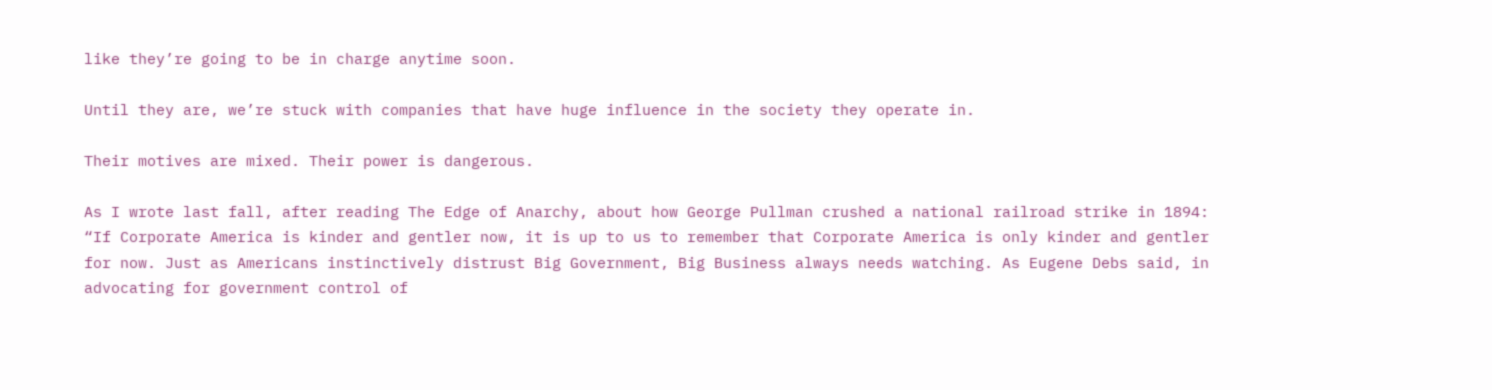like they’re going to be in charge anytime soon.

Until they are, we’re stuck with companies that have huge influence in the society they operate in.

Their motives are mixed. Their power is dangerous.

As I wrote last fall, after reading The Edge of Anarchy, about how George Pullman crushed a national railroad strike in 1894: “If Corporate America is kinder and gentler now, it is up to us to remember that Corporate America is only kinder and gentler for now. Just as Americans instinctively distrust Big Government, Big Business always needs watching. As Eugene Debs said, in advocating for government control of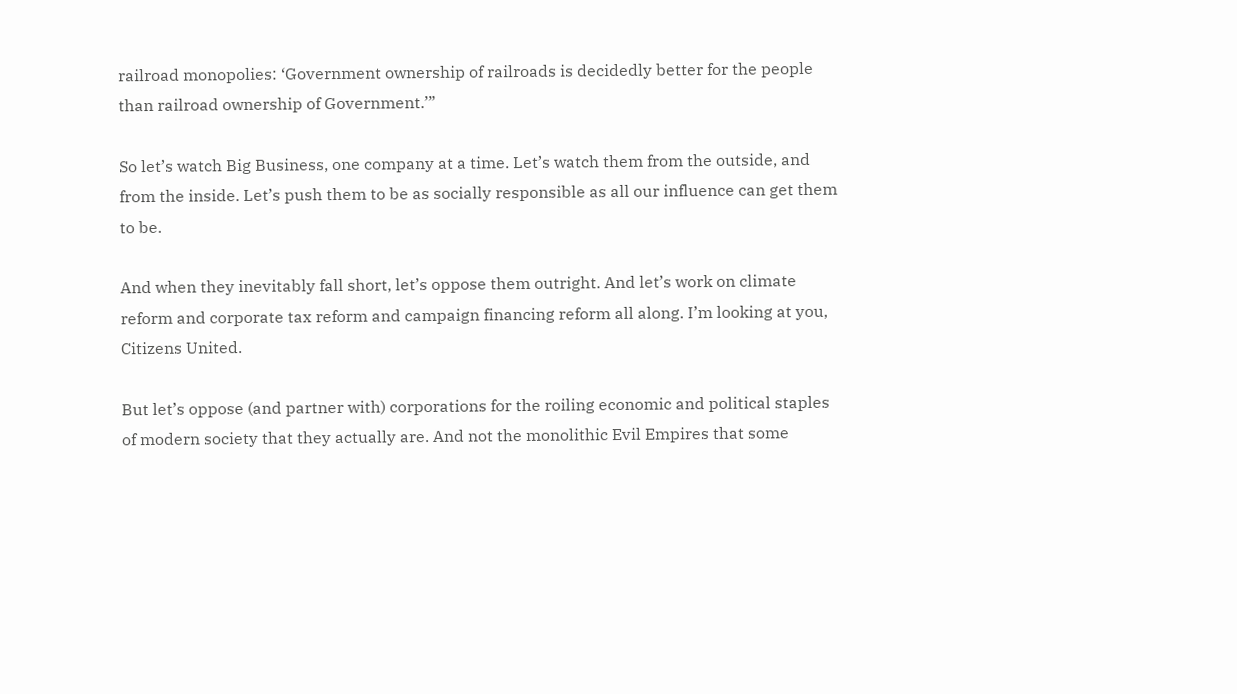railroad monopolies: ‘Government ownership of railroads is decidedly better for the people than railroad ownership of Government.’”

So let’s watch Big Business, one company at a time. Let’s watch them from the outside, and from the inside. Let’s push them to be as socially responsible as all our influence can get them to be.

And when they inevitably fall short, let’s oppose them outright. And let’s work on climate reform and corporate tax reform and campaign financing reform all along. I’m looking at you, Citizens United.

But let’s oppose (and partner with) corporations for the roiling economic and political staples of modern society that they actually are. And not the monolithic Evil Empires that some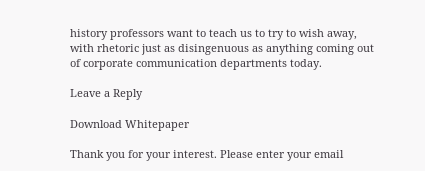history professors want to teach us to try to wish away, with rhetoric just as disingenuous as anything coming out of corporate communication departments today.

Leave a Reply

Download Whitepaper

Thank you for your interest. Please enter your email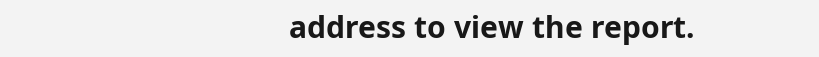address to view the report.